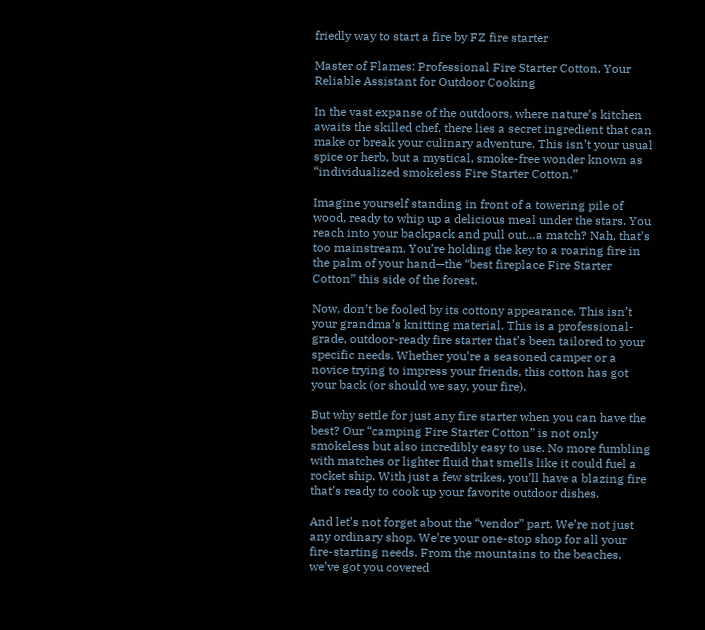friedly way to start a fire by FZ fire starter

Master of Flames: Professional Fire Starter Cotton, Your Reliable Assistant for Outdoor Cooking

In the vast expanse of the outdoors, where nature’s kitchen awaits the skilled chef, there lies a secret ingredient that can make or break your culinary adventure. This isn’t your usual spice or herb, but a mystical, smoke-free wonder known as “individualized smokeless Fire Starter Cotton.”

Imagine yourself standing in front of a towering pile of wood, ready to whip up a delicious meal under the stars. You reach into your backpack and pull out…a match? Nah, that’s too mainstream. You’re holding the key to a roaring fire in the palm of your hand—the “best fireplace Fire Starter Cotton” this side of the forest.

Now, don’t be fooled by its cottony appearance. This isn’t your grandma’s knitting material. This is a professional-grade, outdoor-ready fire starter that’s been tailored to your specific needs. Whether you’re a seasoned camper or a novice trying to impress your friends, this cotton has got your back (or should we say, your fire).

But why settle for just any fire starter when you can have the best? Our “camping Fire Starter Cotton” is not only smokeless but also incredibly easy to use. No more fumbling with matches or lighter fluid that smells like it could fuel a rocket ship. With just a few strikes, you’ll have a blazing fire that’s ready to cook up your favorite outdoor dishes.

And let’s not forget about the “vendor” part. We’re not just any ordinary shop. We’re your one-stop shop for all your fire-starting needs. From the mountains to the beaches, we’ve got you covered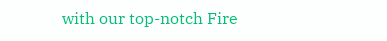with our top-notch Fire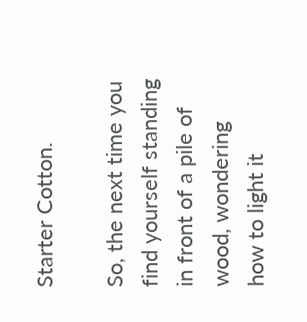Starter Cotton.

So, the next time you find yourself standing in front of a pile of wood, wondering how to light it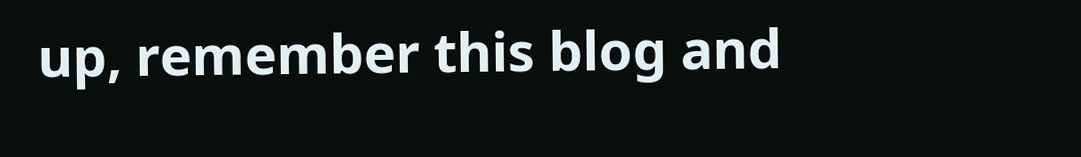up, remember this blog and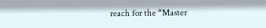reach for the “Master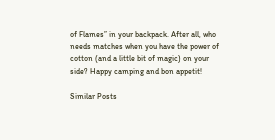of Flames” in your backpack. After all, who needs matches when you have the power of cotton (and a little bit of magic) on your side? Happy camping and bon appetit!

Similar Posts